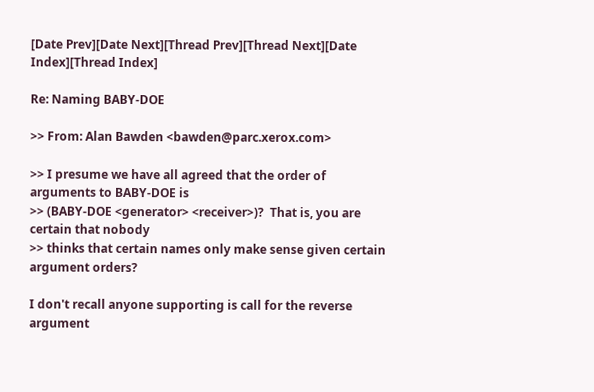[Date Prev][Date Next][Thread Prev][Thread Next][Date Index][Thread Index]

Re: Naming BABY-DOE

>> From: Alan Bawden <bawden@parc.xerox.com>

>> I presume we have all agreed that the order of arguments to BABY-DOE is
>> (BABY-DOE <generator> <receiver>)?  That is, you are certain that nobody
>> thinks that certain names only make sense given certain argument orders?

I don't recall anyone supporting is call for the reverse argument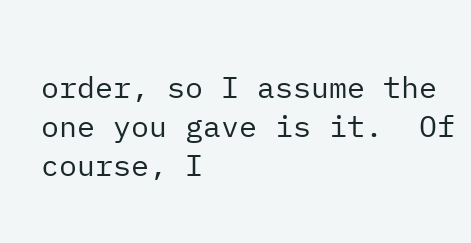order, so I assume the one you gave is it.  Of course, I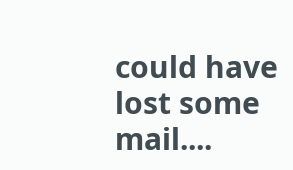could have
lost some mail....